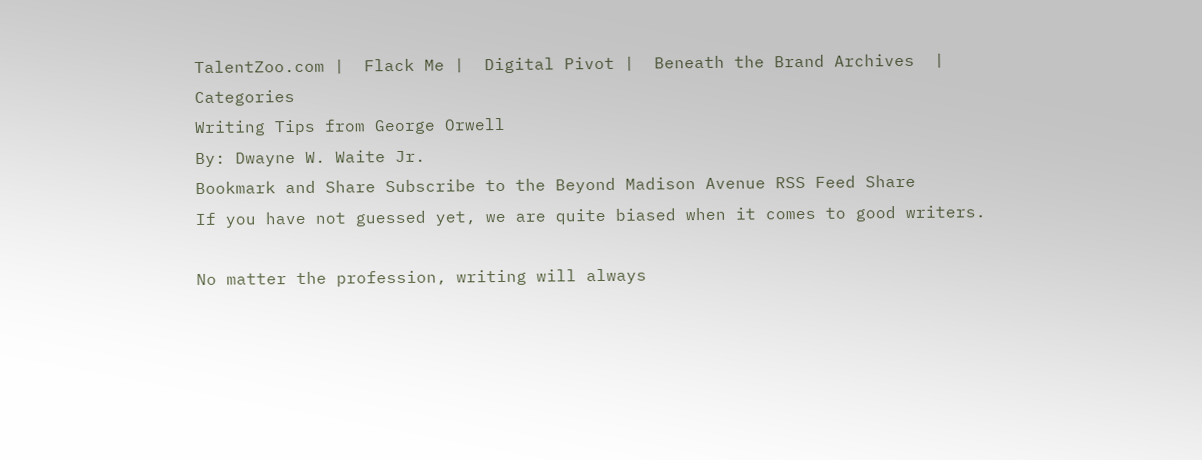TalentZoo.com |  Flack Me |  Digital Pivot |  Beneath the Brand Archives  |  Categories
Writing Tips from George Orwell
By: Dwayne W. Waite Jr.
Bookmark and Share Subscribe to the Beyond Madison Avenue RSS Feed Share
If you have not guessed yet, we are quite biased when it comes to good writers.

No matter the profession, writing will always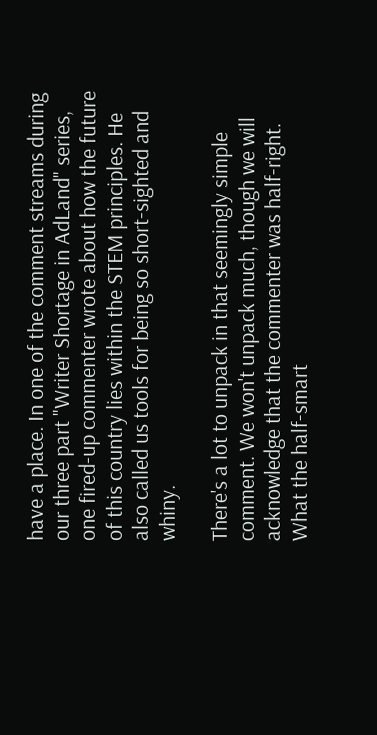have a place. In one of the comment streams during our three part "Writer Shortage in AdLand" series, one fired-up commenter wrote about how the future of this country lies within the STEM principles. He also called us tools for being so short-sighted and whiny.

There's a lot to unpack in that seemingly simple comment. We won't unpack much, though we will acknowledge that the commenter was half-right. What the half-smart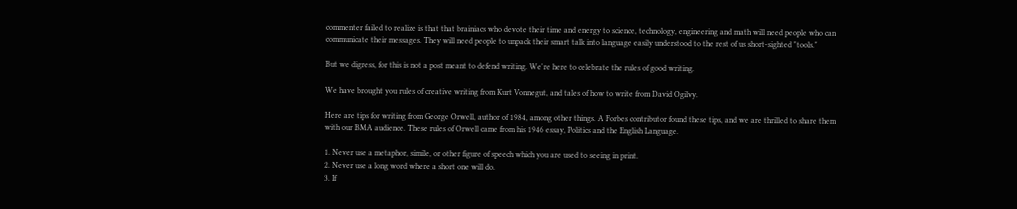commenter failed to realize is that that brainiacs who devote their time and energy to science, technology, engineering and math will need people who can communicate their messages. They will need people to unpack their smart talk into language easily understood to the rest of us short-sighted "tools."

But we digress, for this is not a post meant to defend writing. We're here to celebrate the rules of good writing.

We have brought you rules of creative writing from Kurt Vonnegut, and tales of how to write from David Ogilvy.

Here are tips for writing from George Orwell, author of 1984, among other things. A Forbes contributor found these tips, and we are thrilled to share them with our BMA audience. These rules of Orwell came from his 1946 essay, Politics and the English Language.

1. Never use a metaphor, simile, or other figure of speech which you are used to seeing in print.
2. Never use a long word where a short one will do.
3. If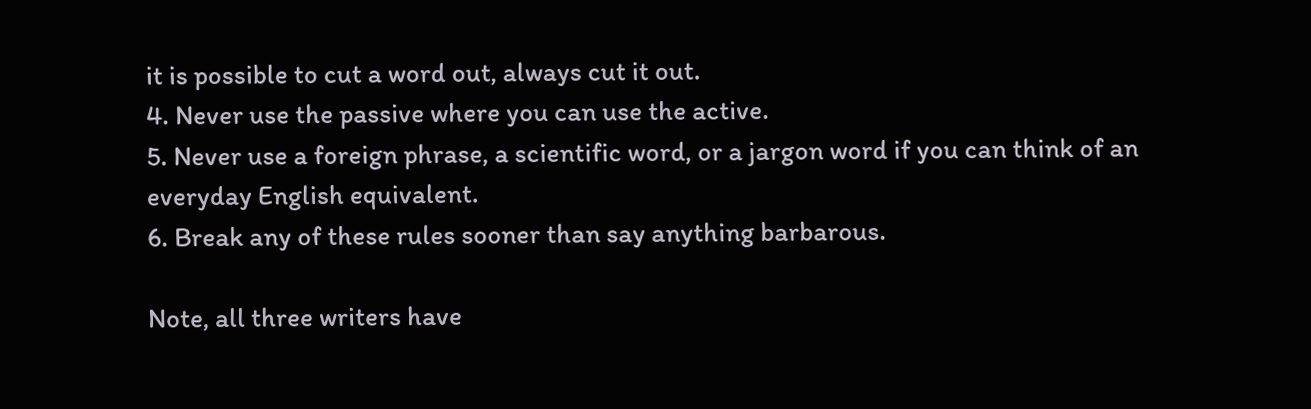it is possible to cut a word out, always cut it out.
4. Never use the passive where you can use the active.
5. Never use a foreign phrase, a scientific word, or a jargon word if you can think of an everyday English equivalent.
6. Break any of these rules sooner than say anything barbarous.

Note, all three writers have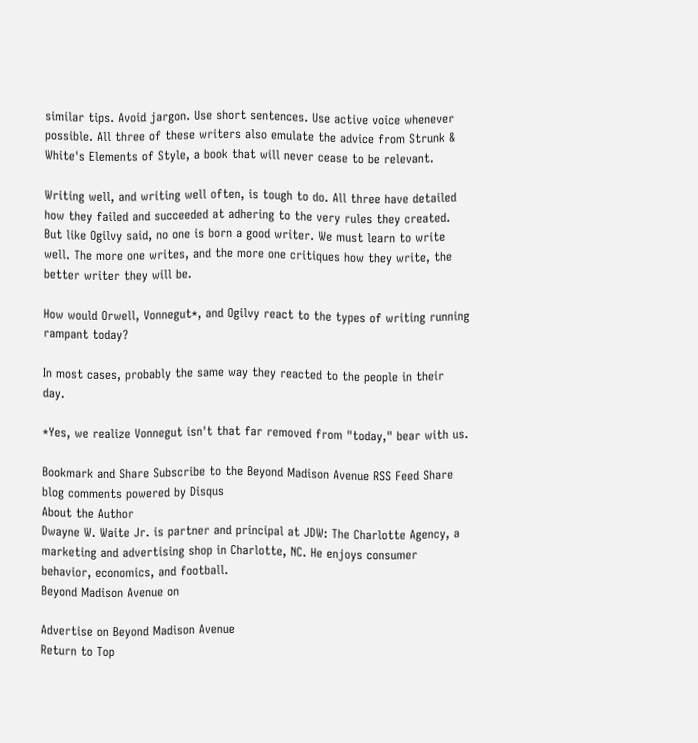similar tips. Avoid jargon. Use short sentences. Use active voice whenever possible. All three of these writers also emulate the advice from Strunk & White's Elements of Style, a book that will never cease to be relevant.

Writing well, and writing well often, is tough to do. All three have detailed how they failed and succeeded at adhering to the very rules they created. But like Ogilvy said, no one is born a good writer. We must learn to write well. The more one writes, and the more one critiques how they write, the better writer they will be.

How would Orwell, Vonnegut*, and Ogilvy react to the types of writing running rampant today?

In most cases, probably the same way they reacted to the people in their day.

*Yes, we realize Vonnegut isn't that far removed from "today," bear with us.

Bookmark and Share Subscribe to the Beyond Madison Avenue RSS Feed Share
blog comments powered by Disqus
About the Author
Dwayne W. Waite Jr. is partner and principal at JDW: The Charlotte Agency, a marketing and advertising shop in Charlotte, NC. He enjoys consumer behavior, economics, and football.
Beyond Madison Avenue on

Advertise on Beyond Madison Avenue
Return to Top